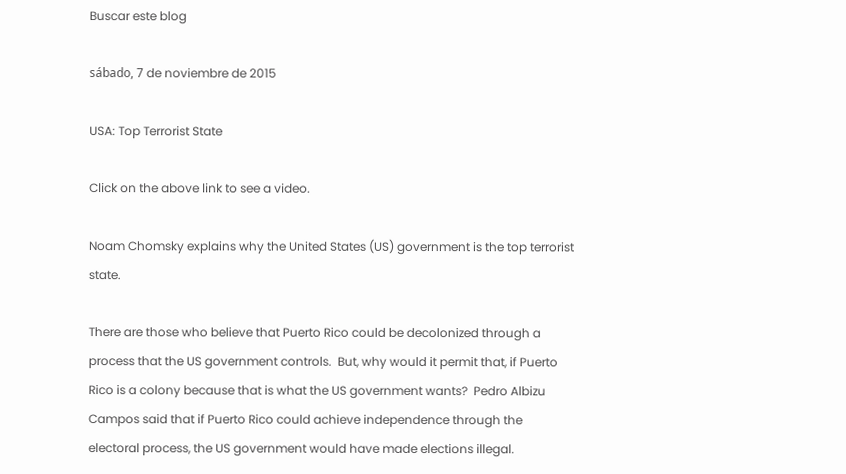Buscar este blog

sábado, 7 de noviembre de 2015

USA: Top Terrorist State

Click on the above link to see a video.

Noam Chomsky explains why the United States (US) government is the top terrorist state.

There are those who believe that Puerto Rico could be decolonized through a process that the US government controls.  But, why would it permit that, if Puerto Rico is a colony because that is what the US government wants?  Pedro Albizu Campos said that if Puerto Rico could achieve independence through the electoral process, the US government would have made elections illegal.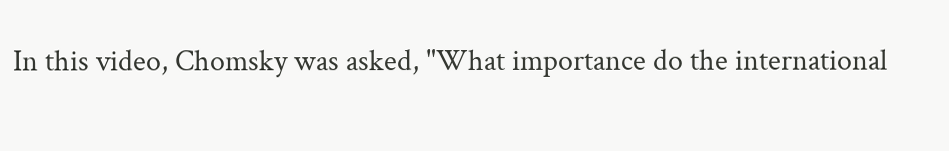In this video, Chomsky was asked, "What importance do the international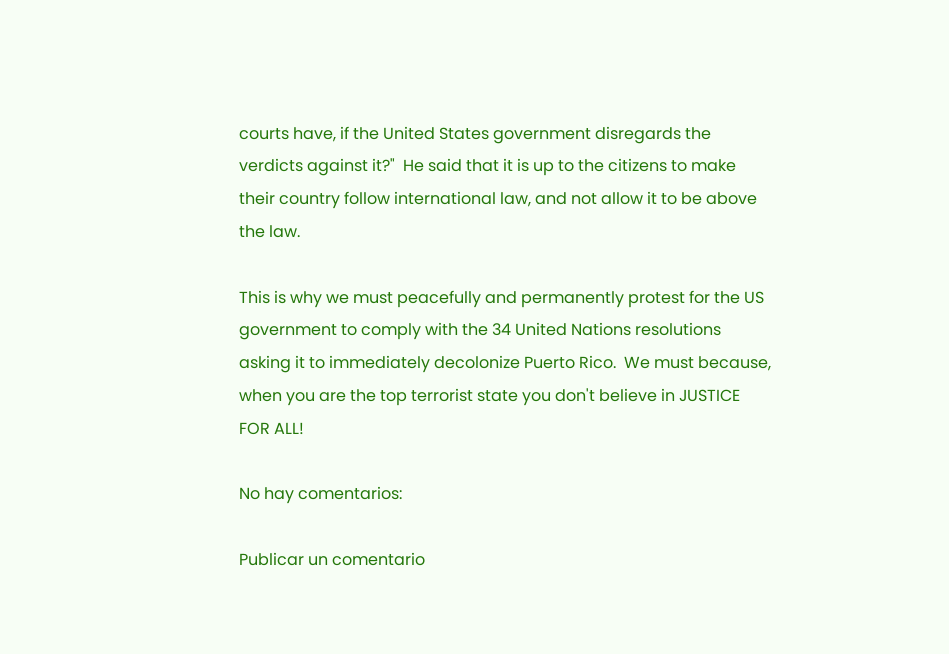courts have, if the United States government disregards the verdicts against it?"  He said that it is up to the citizens to make their country follow international law, and not allow it to be above the law.

This is why we must peacefully and permanently protest for the US government to comply with the 34 United Nations resolutions asking it to immediately decolonize Puerto Rico.  We must because, when you are the top terrorist state you don't believe in JUSTICE FOR ALL!

No hay comentarios:

Publicar un comentario